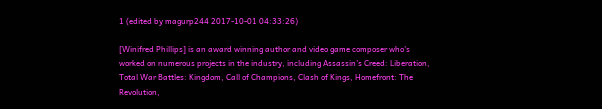1 (edited by magurp244 2017-10-01 04:33:26)

[Winifred Phillips] is an award winning author and video game composer who's worked on numerous projects in the industry, including Assassin's Creed: Liberation, Total War Battles: Kingdom, Call of Champions, Clash of Kings, Homefront: The Revolution,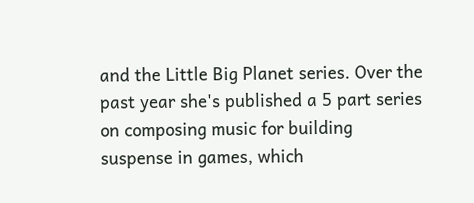and the Little Big Planet series. Over the past year she's published a 5 part series on composing music for building suspense in games, which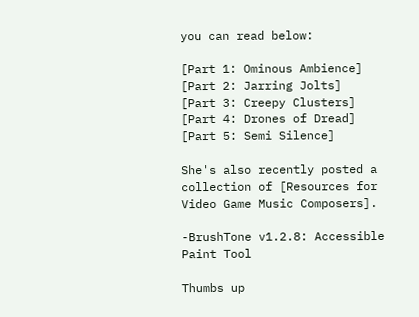you can read below:

[Part 1: Ominous Ambience]
[Part 2: Jarring Jolts]
[Part 3: Creepy Clusters]
[Part 4: Drones of Dread]
[Part 5: Semi Silence]

She's also recently posted a collection of [Resources for Video Game Music Composers].

-BrushTone v1.2.8: Accessible Paint Tool

Thumbs up